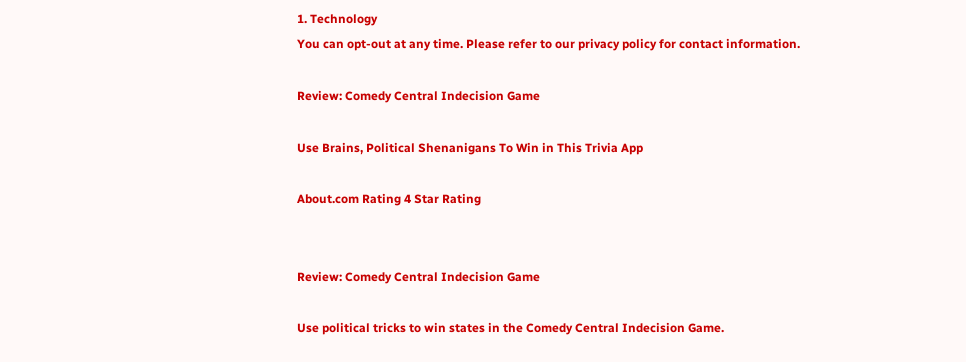1. Technology
You can opt-out at any time. Please refer to our privacy policy for contact information.

Review: Comedy Central Indecision Game

Use Brains, Political Shenanigans To Win in This Trivia App

About.com Rating 4 Star Rating


Review: Comedy Central Indecision Game

Use political tricks to win states in the Comedy Central Indecision Game.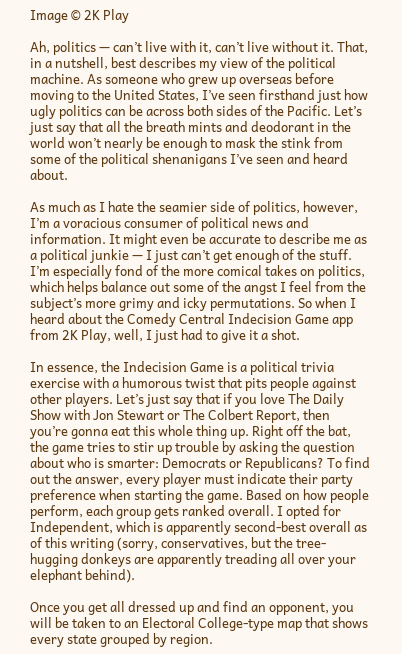Image © 2K Play

Ah, politics — can’t live with it, can’t live without it. That, in a nutshell, best describes my view of the political machine. As someone who grew up overseas before moving to the United States, I’ve seen firsthand just how ugly politics can be across both sides of the Pacific. Let’s just say that all the breath mints and deodorant in the world won’t nearly be enough to mask the stink from some of the political shenanigans I’ve seen and heard about.

As much as I hate the seamier side of politics, however, I’m a voracious consumer of political news and information. It might even be accurate to describe me as a political junkie — I just can’t get enough of the stuff. I’m especially fond of the more comical takes on politics, which helps balance out some of the angst I feel from the subject’s more grimy and icky permutations. So when I heard about the Comedy Central Indecision Game app from 2K Play, well, I just had to give it a shot.

In essence, the Indecision Game is a political trivia exercise with a humorous twist that pits people against other players. Let’s just say that if you love The Daily Show with Jon Stewart or The Colbert Report, then you’re gonna eat this whole thing up. Right off the bat, the game tries to stir up trouble by asking the question about who is smarter: Democrats or Republicans? To find out the answer, every player must indicate their party preference when starting the game. Based on how people perform, each group gets ranked overall. I opted for Independent, which is apparently second-best overall as of this writing (sorry, conservatives, but the tree-hugging donkeys are apparently treading all over your elephant behind).

Once you get all dressed up and find an opponent, you will be taken to an Electoral College-type map that shows every state grouped by region.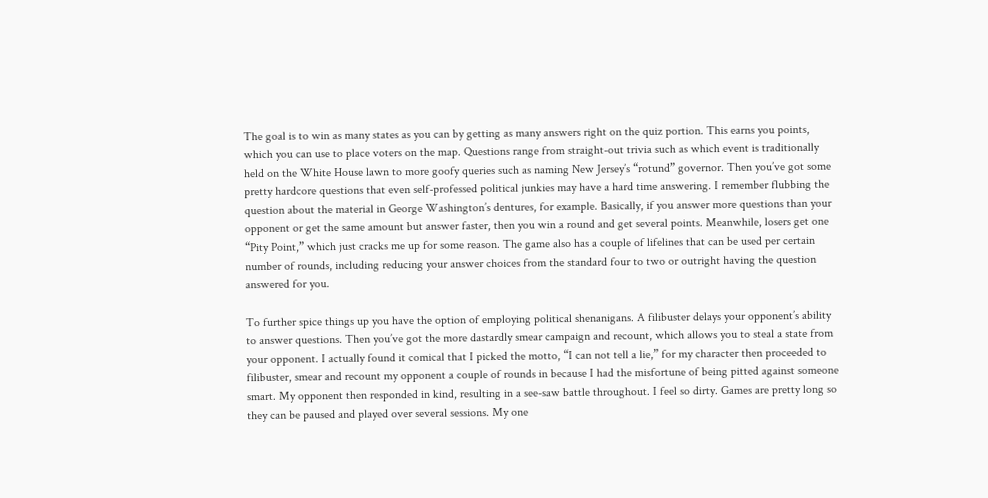The goal is to win as many states as you can by getting as many answers right on the quiz portion. This earns you points, which you can use to place voters on the map. Questions range from straight-out trivia such as which event is traditionally held on the White House lawn to more goofy queries such as naming New Jersey’s “rotund” governor. Then you’ve got some pretty hardcore questions that even self-professed political junkies may have a hard time answering. I remember flubbing the question about the material in George Washington’s dentures, for example. Basically, if you answer more questions than your opponent or get the same amount but answer faster, then you win a round and get several points. Meanwhile, losers get one “Pity Point,” which just cracks me up for some reason. The game also has a couple of lifelines that can be used per certain number of rounds, including reducing your answer choices from the standard four to two or outright having the question answered for you.

To further spice things up you have the option of employing political shenanigans. A filibuster delays your opponent’s ability to answer questions. Then you’ve got the more dastardly smear campaign and recount, which allows you to steal a state from your opponent. I actually found it comical that I picked the motto, “I can not tell a lie,” for my character then proceeded to filibuster, smear and recount my opponent a couple of rounds in because I had the misfortune of being pitted against someone smart. My opponent then responded in kind, resulting in a see-saw battle throughout. I feel so dirty. Games are pretty long so they can be paused and played over several sessions. My one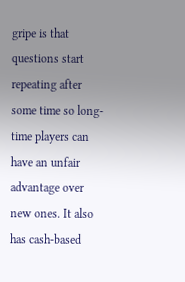gripe is that questions start repeating after some time so long-time players can have an unfair advantage over new ones. It also has cash-based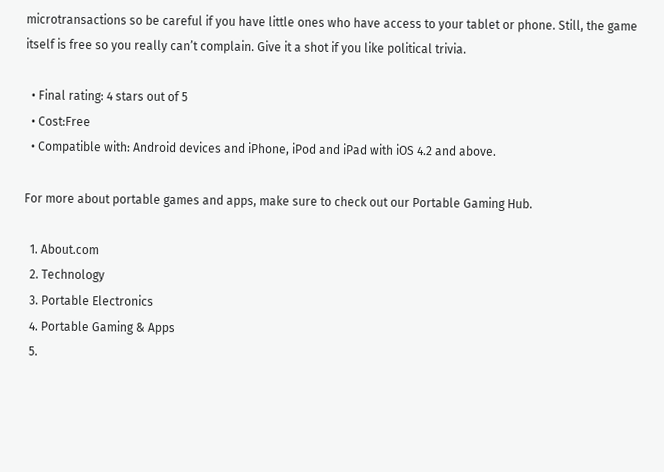microtransactions so be careful if you have little ones who have access to your tablet or phone. Still, the game itself is free so you really can’t complain. Give it a shot if you like political trivia.

  • Final rating: 4 stars out of 5
  • Cost:Free
  • Compatible with: Android devices and iPhone, iPod and iPad with iOS 4.2 and above.

For more about portable games and apps, make sure to check out our Portable Gaming Hub.

  1. About.com
  2. Technology
  3. Portable Electronics
  4. Portable Gaming & Apps
  5.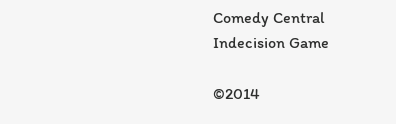Comedy Central Indecision Game

©2014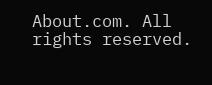About.com. All rights reserved.